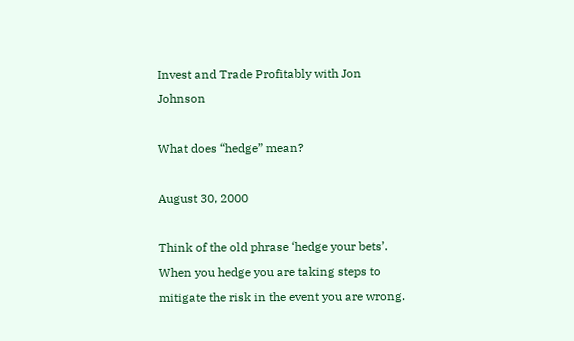Invest and Trade Profitably with Jon Johnson

What does “hedge” mean?

August 30, 2000

Think of the old phrase ‘hedge your bets’. When you hedge you are taking steps to mitigate the risk in the event you are wrong.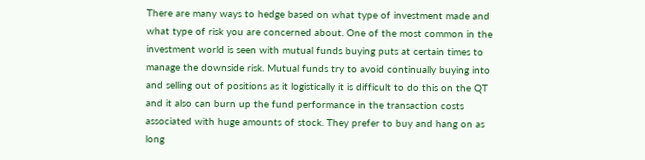There are many ways to hedge based on what type of investment made and what type of risk you are concerned about. One of the most common in the investment world is seen with mutual funds buying puts at certain times to manage the downside risk. Mutual funds try to avoid continually buying into and selling out of positions as it logistically it is difficult to do this on the QT and it also can burn up the fund performance in the transaction costs associated with huge amounts of stock. They prefer to buy and hang on as long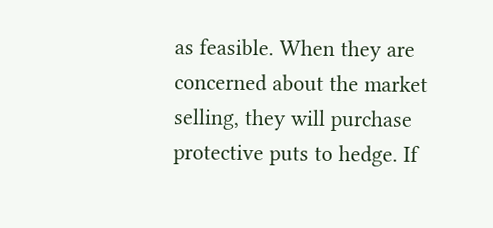as feasible. When they are concerned about the market selling, they will purchase protective puts to hedge. If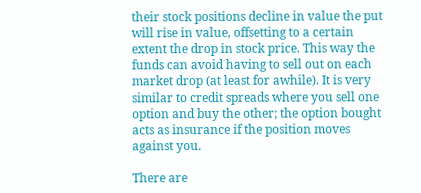their stock positions decline in value the put will rise in value, offsetting to a certain extent the drop in stock price. This way the funds can avoid having to sell out on each market drop (at least for awhile). It is very similar to credit spreads where you sell one option and buy the other; the option bought acts as insurance if the position moves against you.

There are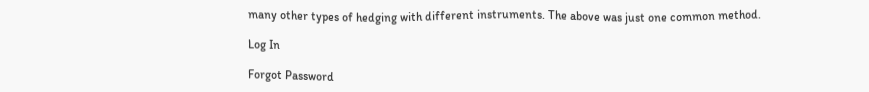many other types of hedging with different instruments. The above was just one common method.

Log In

Forgot Password